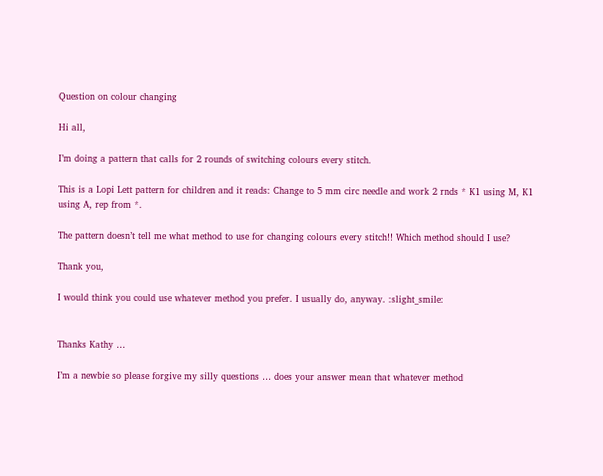Question on colour changing

Hi all,

I’m doing a pattern that calls for 2 rounds of switching colours every stitch.

This is a Lopi Lett pattern for children and it reads: Change to 5 mm circ needle and work 2 rnds * K1 using M, K1 using A, rep from *.

The pattern doesn’t tell me what method to use for changing colours every stitch!! Which method should I use?

Thank you,

I would think you could use whatever method you prefer. I usually do, anyway. :slight_smile:


Thanks Kathy …

I’m a newbie so please forgive my silly questions … does your answer mean that whatever method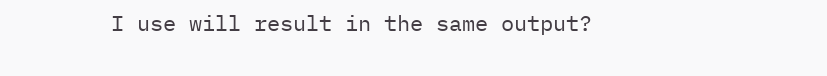I use will result in the same output?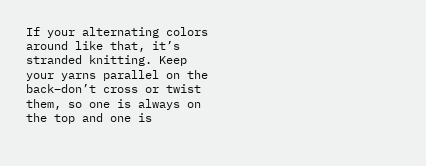If your alternating colors around like that, it’s stranded knitting. Keep your yarns parallel on the back–don’t cross or twist them, so one is always on the top and one is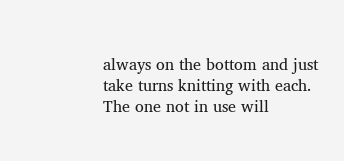always on the bottom and just take turns knitting with each. The one not in use will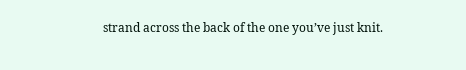strand across the back of the one you’ve just knit.